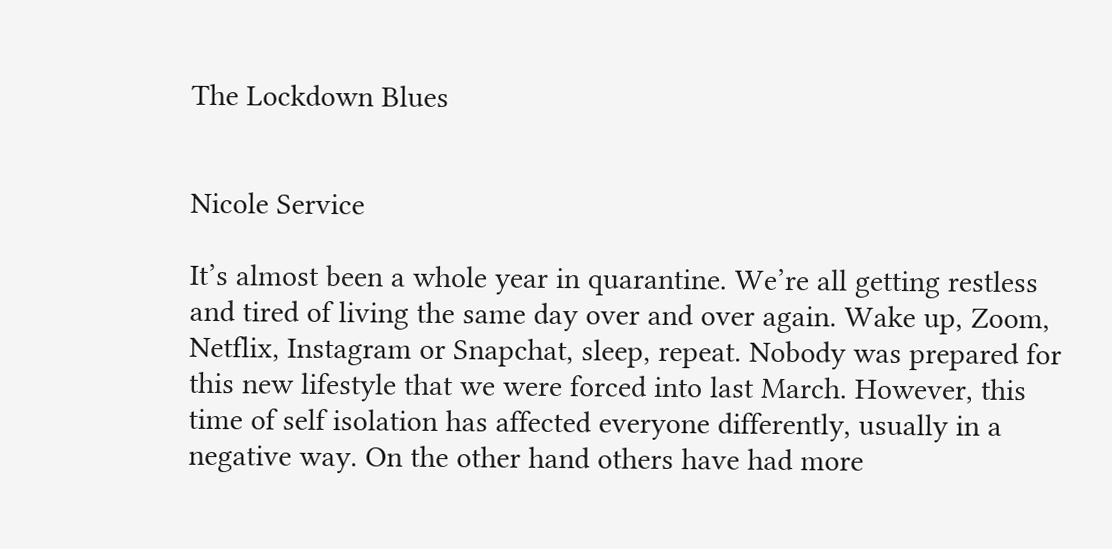The Lockdown Blues


Nicole Service

It’s almost been a whole year in quarantine. We’re all getting restless and tired of living the same day over and over again. Wake up, Zoom, Netflix, Instagram or Snapchat, sleep, repeat. Nobody was prepared for this new lifestyle that we were forced into last March. However, this time of self isolation has affected everyone differently, usually in a negative way. On the other hand others have had more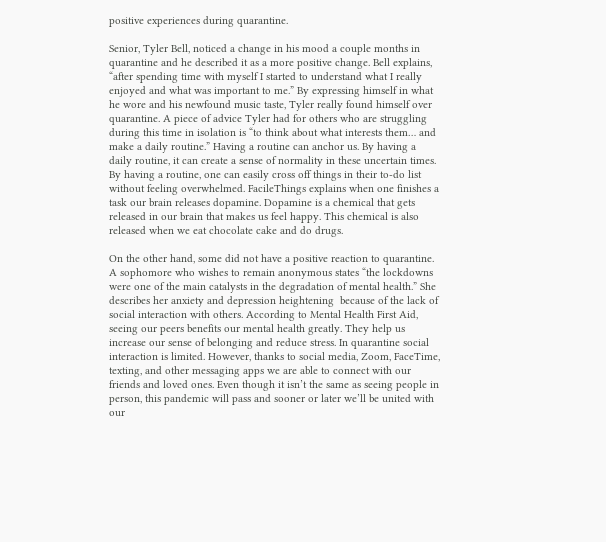positive experiences during quarantine.

Senior, Tyler Bell, noticed a change in his mood a couple months in quarantine and he described it as a more positive change. Bell explains, “after spending time with myself I started to understand what I really enjoyed and what was important to me.” By expressing himself in what he wore and his newfound music taste, Tyler really found himself over quarantine. A piece of advice Tyler had for others who are struggling during this time in isolation is “to think about what interests them… and make a daily routine.” Having a routine can anchor us. By having a daily routine, it can create a sense of normality in these uncertain times. By having a routine, one can easily cross off things in their to-do list without feeling overwhelmed. FacileThings explains when one finishes a task our brain releases dopamine. Dopamine is a chemical that gets released in our brain that makes us feel happy. This chemical is also released when we eat chocolate cake and do drugs.

On the other hand, some did not have a positive reaction to quarantine. A sophomore who wishes to remain anonymous states “the lockdowns were one of the main catalysts in the degradation of mental health.” She describes her anxiety and depression heightening  because of the lack of social interaction with others. According to Mental Health First Aid, seeing our peers benefits our mental health greatly. They help us increase our sense of belonging and reduce stress. In quarantine social interaction is limited. However, thanks to social media, Zoom, FaceTime, texting, and other messaging apps we are able to connect with our friends and loved ones. Even though it isn’t the same as seeing people in person, this pandemic will pass and sooner or later we’ll be united with our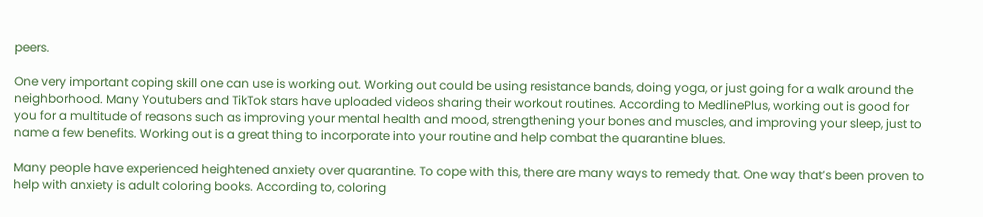peers.

One very important coping skill one can use is working out. Working out could be using resistance bands, doing yoga, or just going for a walk around the neighborhood. Many Youtubers and TikTok stars have uploaded videos sharing their workout routines. According to MedlinePlus, working out is good for you for a multitude of reasons such as improving your mental health and mood, strengthening your bones and muscles, and improving your sleep, just to name a few benefits. Working out is a great thing to incorporate into your routine and help combat the quarantine blues.

Many people have experienced heightened anxiety over quarantine. To cope with this, there are many ways to remedy that. One way that’s been proven to help with anxiety is adult coloring books. According to, coloring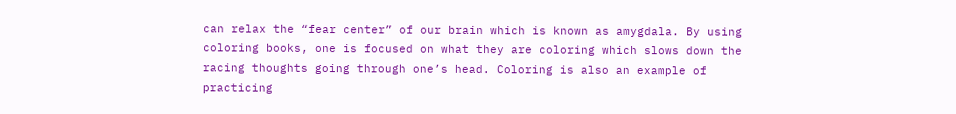can relax the “fear center” of our brain which is known as amygdala. By using coloring books, one is focused on what they are coloring which slows down the racing thoughts going through one’s head. Coloring is also an example of practicing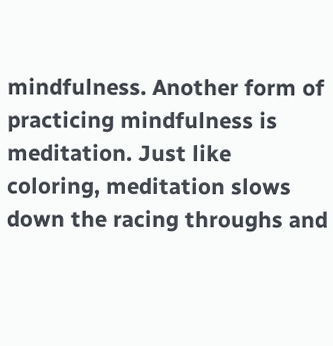mindfulness. Another form of practicing mindfulness is meditation. Just like coloring, meditation slows down the racing throughs and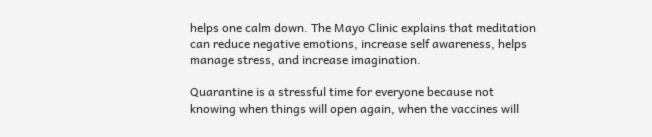helps one calm down. The Mayo Clinic explains that meditation can reduce negative emotions, increase self awareness, helps manage stress, and increase imagination.

Quarantine is a stressful time for everyone because not knowing when things will open again, when the vaccines will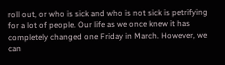roll out, or who is sick and who is not sick is petrifying for a lot of people. Our life as we once knew it has completely changed one Friday in March. However, we can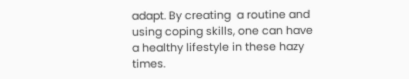adapt. By creating  a routine and using coping skills, one can have a healthy lifestyle in these hazy times.